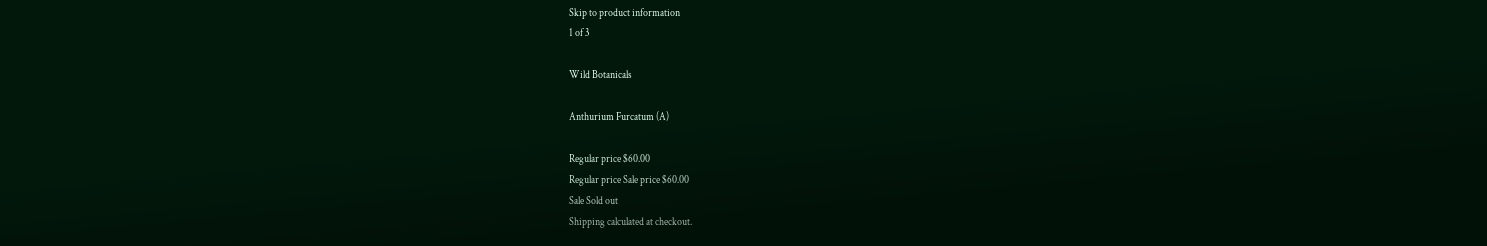Skip to product information
1 of 3

Wild Botanicals

Anthurium Furcatum (A)

Regular price $60.00
Regular price Sale price $60.00
Sale Sold out
Shipping calculated at checkout.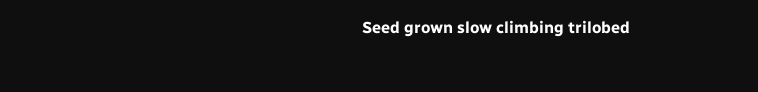Seed grown slow climbing trilobed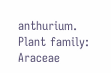anthurium.
Plant family: Araceae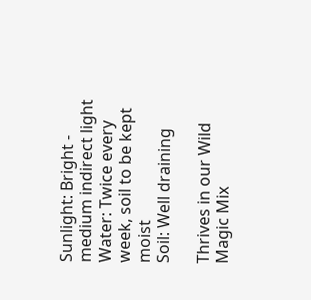Sunlight: Bright - medium indirect light
Water: Twice every week, soil to be kept moist
Soil: Well draining

Thrives in our Wild Magic Mix